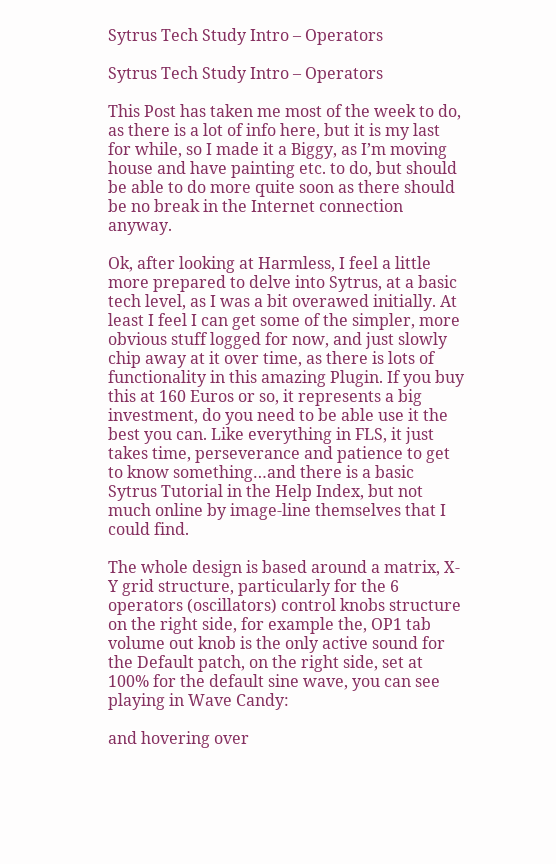Sytrus Tech Study Intro – Operators

Sytrus Tech Study Intro – Operators

This Post has taken me most of the week to do, as there is a lot of info here, but it is my last for while, so I made it a Biggy, as I’m moving house and have painting etc. to do, but should be able to do more quite soon as there should be no break in the Internet connection anyway.

Ok, after looking at Harmless, I feel a little more prepared to delve into Sytrus, at a basic tech level, as I was a bit overawed initially. At least I feel I can get some of the simpler, more obvious stuff logged for now, and just slowly chip away at it over time, as there is lots of functionality in this amazing Plugin. If you buy this at 160 Euros or so, it represents a big investment, do you need to be able use it the best you can. Like everything in FLS, it just takes time, perseverance and patience to get to know something…and there is a basic Sytrus Tutorial in the Help Index, but not much online by image-line themselves that I could find.

The whole design is based around a matrix, X-Y grid structure, particularly for the 6 operators (oscillators) control knobs structure on the right side, for example the, OP1 tab volume out knob is the only active sound for the Default patch, on the right side, set at 100% for the default sine wave, you can see playing in Wave Candy:

and hovering over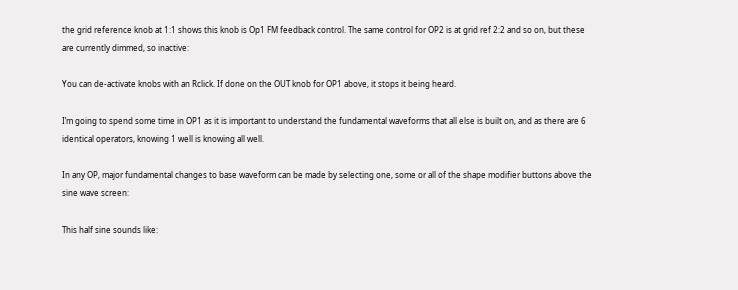the grid reference knob at 1:1 shows this knob is Op1 FM feedback control. The same control for OP2 is at grid ref 2:2 and so on, but these are currently dimmed, so inactive:

You can de-activate knobs with an Rclick. If done on the OUT knob for OP1 above, it stops it being heard.

I’m going to spend some time in OP1 as it is important to understand the fundamental waveforms that all else is built on, and as there are 6 identical operators, knowing 1 well is knowing all well.

In any OP, major fundamental changes to base waveform can be made by selecting one, some or all of the shape modifier buttons above the sine wave screen:

This half sine sounds like: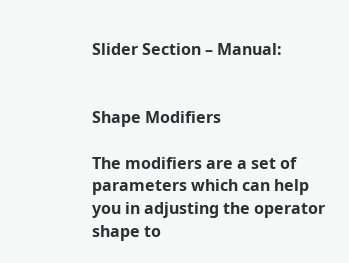Slider Section – Manual:


Shape Modifiers

The modifiers are a set of parameters which can help you in adjusting the operator shape to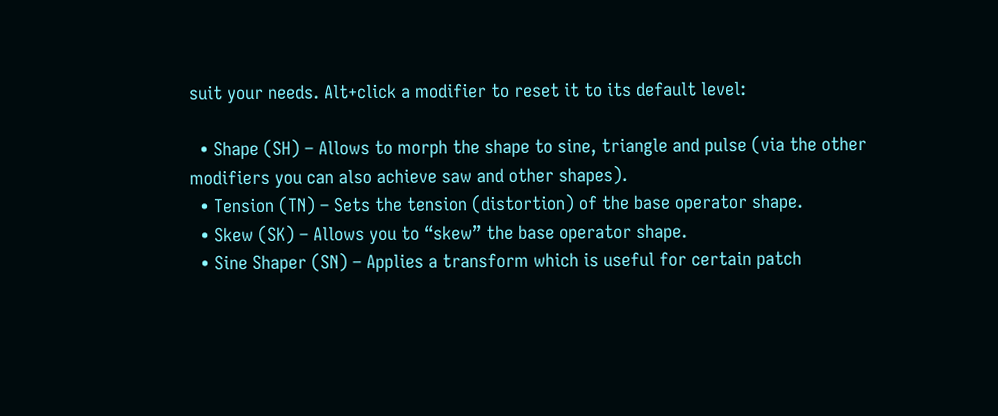suit your needs. Alt+click a modifier to reset it to its default level:

  • Shape (SH) – Allows to morph the shape to sine, triangle and pulse (via the other modifiers you can also achieve saw and other shapes).
  • Tension (TN) – Sets the tension (distortion) of the base operator shape.
  • Skew (SK) – Allows you to “skew” the base operator shape.
  • Sine Shaper (SN) – Applies a transform which is useful for certain patch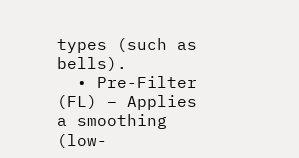types (such as bells).
  • Pre-Filter (FL) – Applies a smoothing (low-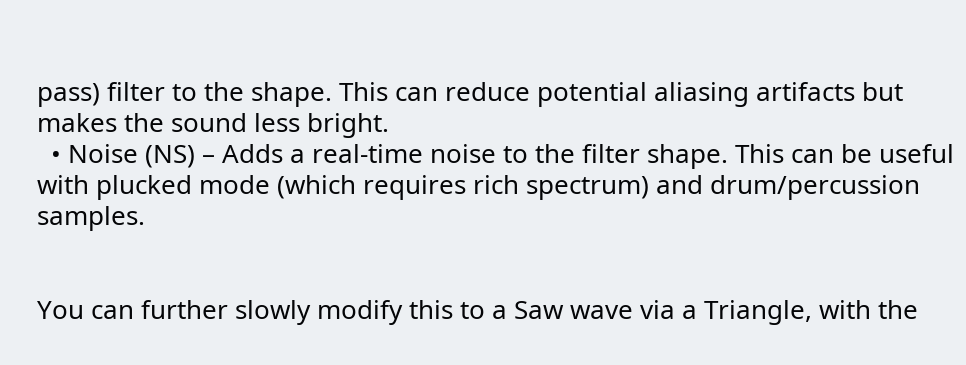pass) filter to the shape. This can reduce potential aliasing artifacts but makes the sound less bright.
  • Noise (NS) – Adds a real-time noise to the filter shape. This can be useful with plucked mode (which requires rich spectrum) and drum/percussion samples.


You can further slowly modify this to a Saw wave via a Triangle, with the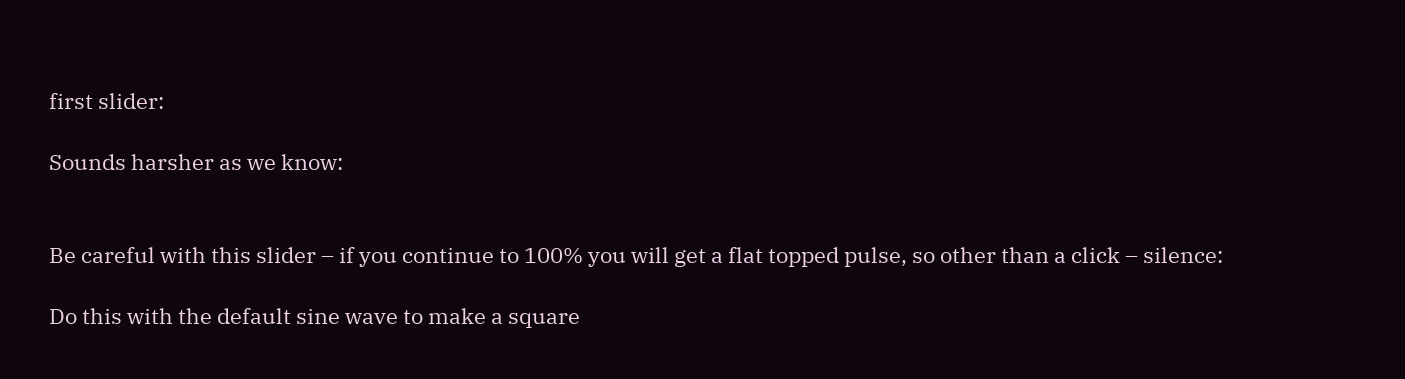first slider:

Sounds harsher as we know:


Be careful with this slider – if you continue to 100% you will get a flat topped pulse, so other than a click – silence:

Do this with the default sine wave to make a square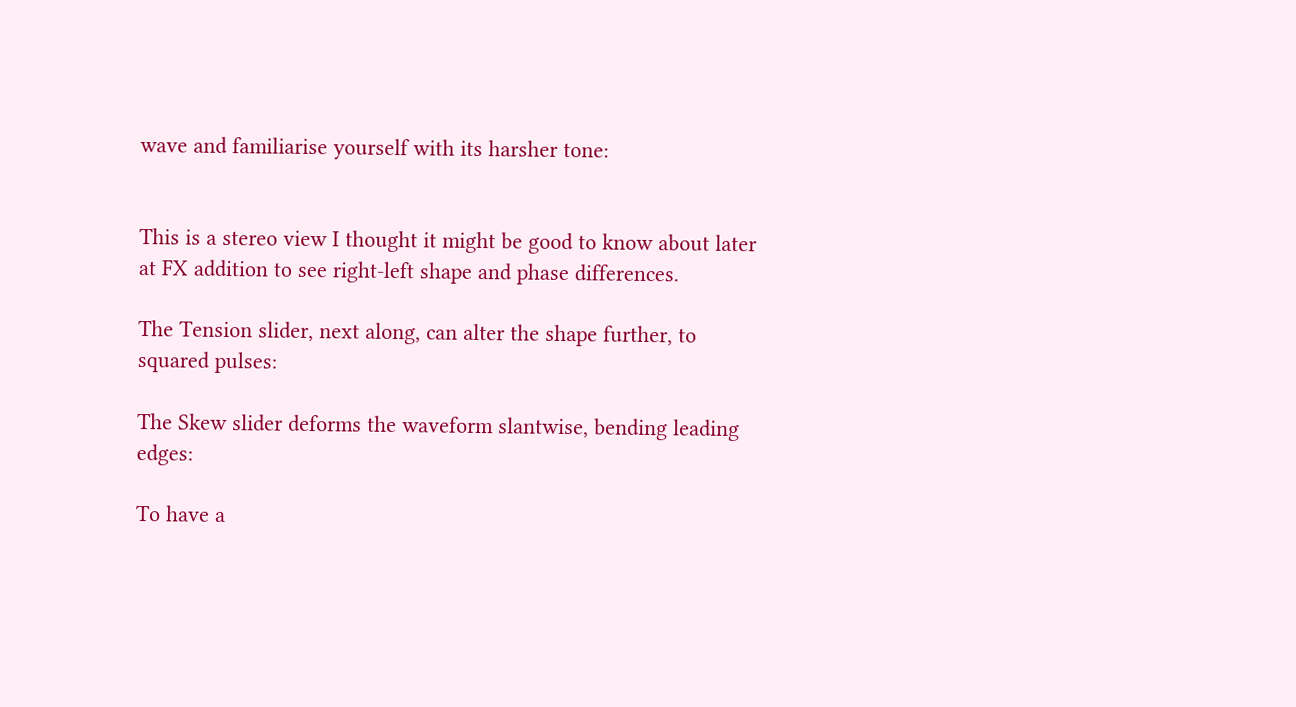wave and familiarise yourself with its harsher tone:


This is a stereo view I thought it might be good to know about later at FX addition to see right-left shape and phase differences.

The Tension slider, next along, can alter the shape further, to squared pulses:

The Skew slider deforms the waveform slantwise, bending leading edges:

To have a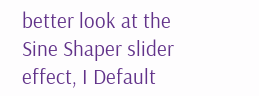better look at the Sine Shaper slider effect, I Default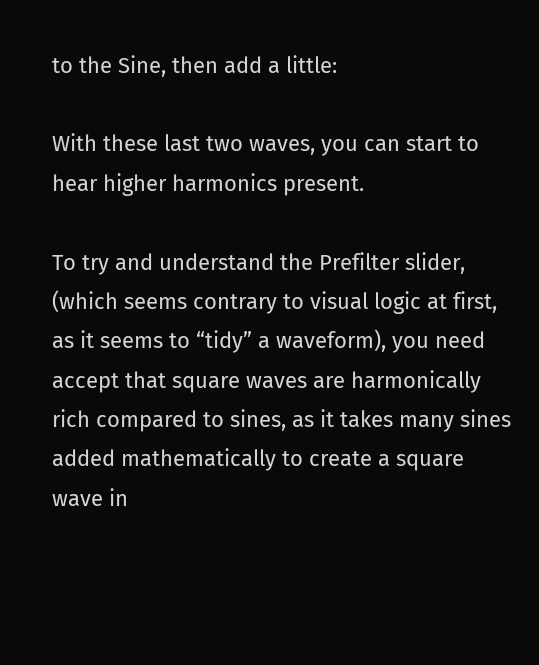to the Sine, then add a little:

With these last two waves, you can start to hear higher harmonics present.

To try and understand the Prefilter slider, (which seems contrary to visual logic at first, as it seems to “tidy” a waveform), you need accept that square waves are harmonically rich compared to sines, as it takes many sines added mathematically to create a square wave in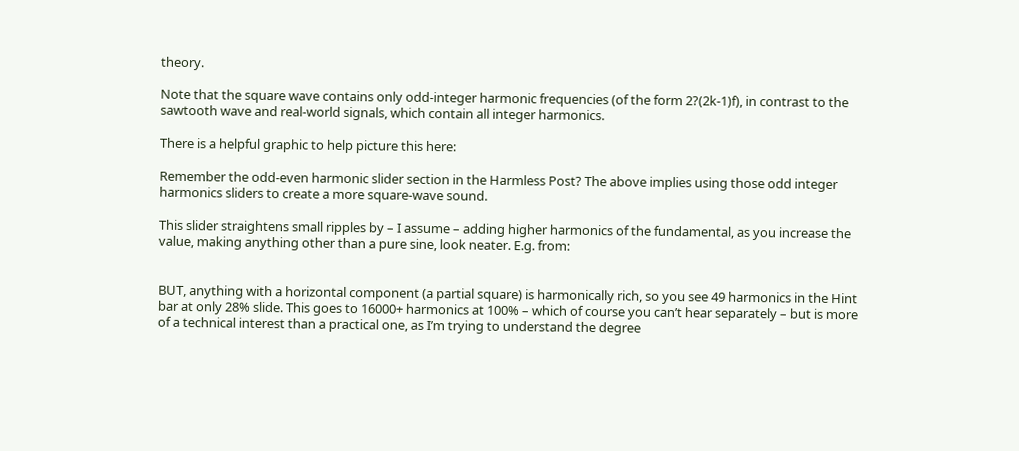theory.

Note that the square wave contains only odd-integer harmonic frequencies (of the form 2?(2k-1)f), in contrast to the sawtooth wave and real-world signals, which contain all integer harmonics.

There is a helpful graphic to help picture this here:

Remember the odd-even harmonic slider section in the Harmless Post? The above implies using those odd integer harmonics sliders to create a more square-wave sound.

This slider straightens small ripples by – I assume – adding higher harmonics of the fundamental, as you increase the value, making anything other than a pure sine, look neater. E.g. from:


BUT, anything with a horizontal component (a partial square) is harmonically rich, so you see 49 harmonics in the Hint bar at only 28% slide. This goes to 16000+ harmonics at 100% – which of course you can’t hear separately – but is more of a technical interest than a practical one, as I’m trying to understand the degree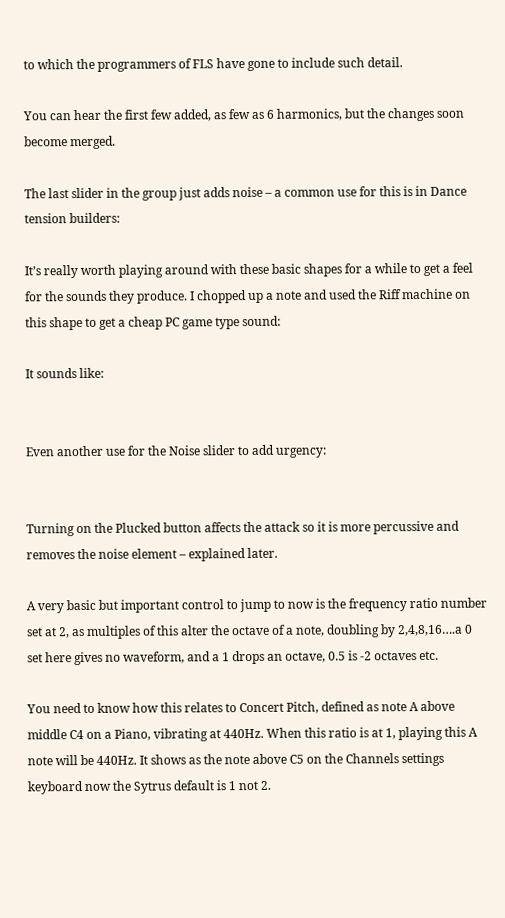to which the programmers of FLS have gone to include such detail.

You can hear the first few added, as few as 6 harmonics, but the changes soon become merged.

The last slider in the group just adds noise – a common use for this is in Dance tension builders:

It’s really worth playing around with these basic shapes for a while to get a feel for the sounds they produce. I chopped up a note and used the Riff machine on this shape to get a cheap PC game type sound:

It sounds like:


Even another use for the Noise slider to add urgency:


Turning on the Plucked button affects the attack so it is more percussive and removes the noise element – explained later.

A very basic but important control to jump to now is the frequency ratio number set at 2, as multiples of this alter the octave of a note, doubling by 2,4,8,16….a 0 set here gives no waveform, and a 1 drops an octave, 0.5 is -2 octaves etc.

You need to know how this relates to Concert Pitch, defined as note A above middle C4 on a Piano, vibrating at 440Hz. When this ratio is at 1, playing this A note will be 440Hz. It shows as the note above C5 on the Channels settings keyboard now the Sytrus default is 1 not 2.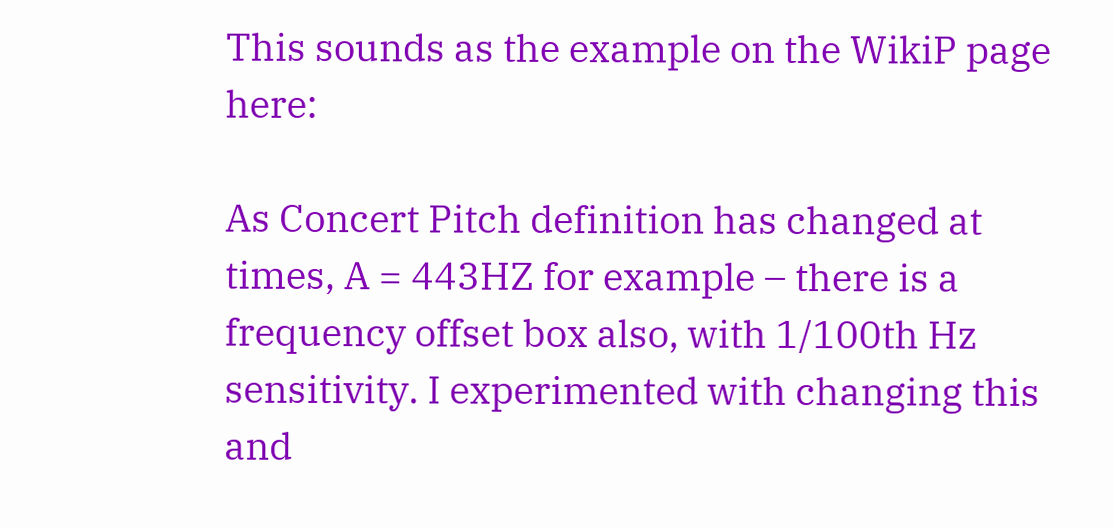This sounds as the example on the WikiP page here:

As Concert Pitch definition has changed at times, A = 443HZ for example – there is a frequency offset box also, with 1/100th Hz sensitivity. I experimented with changing this and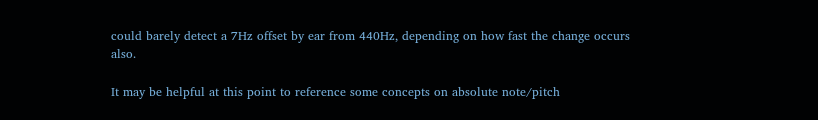could barely detect a 7Hz offset by ear from 440Hz, depending on how fast the change occurs also.

It may be helpful at this point to reference some concepts on absolute note/pitch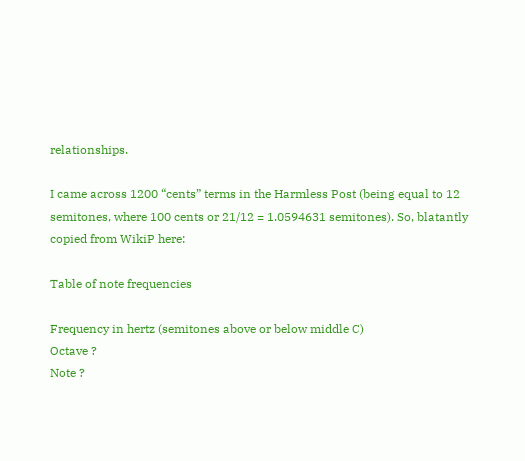relationships.

I came across 1200 “cents” terms in the Harmless Post (being equal to 12 semitones, where 100 cents or 21/12 = 1.0594631 semitones). So, blatantly copied from WikiP here:

Table of note frequencies

Frequency in hertz (semitones above or below middle C)
Octave ?
Note ?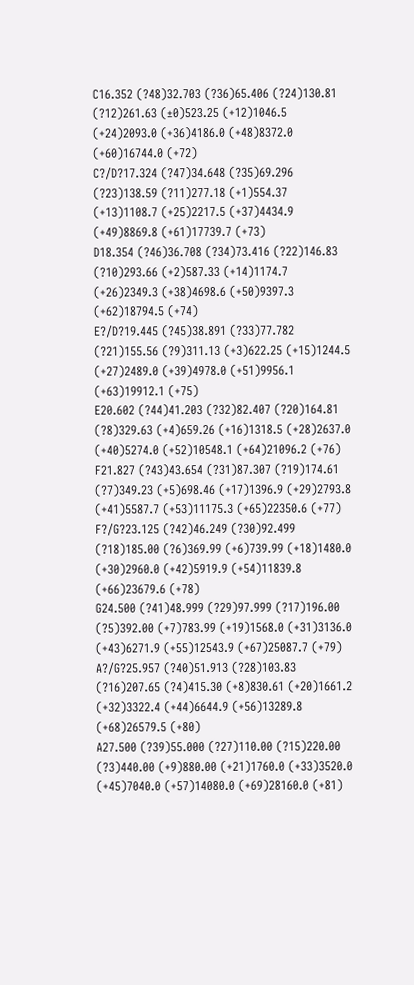C16.352 (?48)32.703 (?36)65.406 (?24)130.81 (?12)261.63 (±0)523.25 (+12)1046.5 (+24)2093.0 (+36)4186.0 (+48)8372.0 (+60)16744.0 (+72)
C?/D?17.324 (?47)34.648 (?35)69.296 (?23)138.59 (?11)277.18 (+1)554.37 (+13)1108.7 (+25)2217.5 (+37)4434.9 (+49)8869.8 (+61)17739.7 (+73)
D18.354 (?46)36.708 (?34)73.416 (?22)146.83 (?10)293.66 (+2)587.33 (+14)1174.7 (+26)2349.3 (+38)4698.6 (+50)9397.3 (+62)18794.5 (+74)
E?/D?19.445 (?45)38.891 (?33)77.782 (?21)155.56 (?9)311.13 (+3)622.25 (+15)1244.5 (+27)2489.0 (+39)4978.0 (+51)9956.1 (+63)19912.1 (+75)
E20.602 (?44)41.203 (?32)82.407 (?20)164.81 (?8)329.63 (+4)659.26 (+16)1318.5 (+28)2637.0 (+40)5274.0 (+52)10548.1 (+64)21096.2 (+76)
F21.827 (?43)43.654 (?31)87.307 (?19)174.61 (?7)349.23 (+5)698.46 (+17)1396.9 (+29)2793.8 (+41)5587.7 (+53)11175.3 (+65)22350.6 (+77)
F?/G?23.125 (?42)46.249 (?30)92.499 (?18)185.00 (?6)369.99 (+6)739.99 (+18)1480.0 (+30)2960.0 (+42)5919.9 (+54)11839.8 (+66)23679.6 (+78)
G24.500 (?41)48.999 (?29)97.999 (?17)196.00 (?5)392.00 (+7)783.99 (+19)1568.0 (+31)3136.0 (+43)6271.9 (+55)12543.9 (+67)25087.7 (+79)
A?/G?25.957 (?40)51.913 (?28)103.83 (?16)207.65 (?4)415.30 (+8)830.61 (+20)1661.2 (+32)3322.4 (+44)6644.9 (+56)13289.8 (+68)26579.5 (+80)
A27.500 (?39)55.000 (?27)110.00 (?15)220.00 (?3)440.00 (+9)880.00 (+21)1760.0 (+33)3520.0 (+45)7040.0 (+57)14080.0 (+69)28160.0 (+81)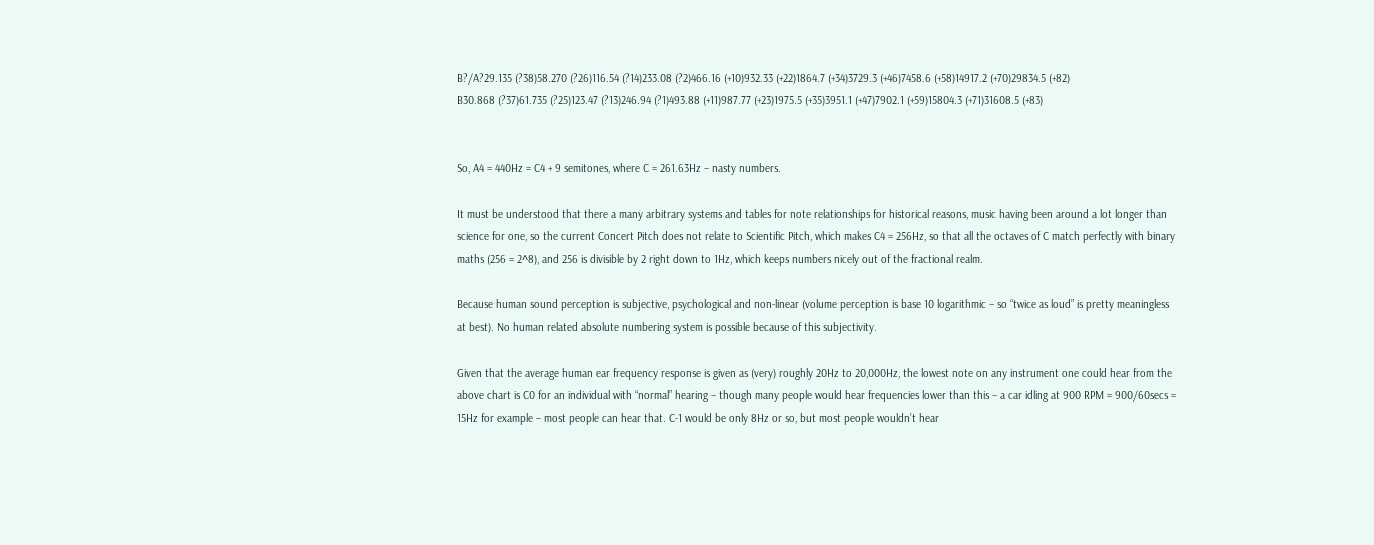B?/A?29.135 (?38)58.270 (?26)116.54 (?14)233.08 (?2)466.16 (+10)932.33 (+22)1864.7 (+34)3729.3 (+46)7458.6 (+58)14917.2 (+70)29834.5 (+82)
B30.868 (?37)61.735 (?25)123.47 (?13)246.94 (?1)493.88 (+11)987.77 (+23)1975.5 (+35)3951.1 (+47)7902.1 (+59)15804.3 (+71)31608.5 (+83)


So, A4 = 440Hz = C4 + 9 semitones, where C = 261.63Hz – nasty numbers.

It must be understood that there a many arbitrary systems and tables for note relationships for historical reasons, music having been around a lot longer than science for one, so the current Concert Pitch does not relate to Scientific Pitch, which makes C4 = 256Hz, so that all the octaves of C match perfectly with binary maths (256 = 2^8), and 256 is divisible by 2 right down to 1Hz, which keeps numbers nicely out of the fractional realm.

Because human sound perception is subjective, psychological and non-linear (volume perception is base 10 logarithmic – so “twice as loud” is pretty meaningless at best). No human related absolute numbering system is possible because of this subjectivity.

Given that the average human ear frequency response is given as (very) roughly 20Hz to 20,000Hz, the lowest note on any instrument one could hear from the above chart is C0 for an individual with “normal” hearing – though many people would hear frequencies lower than this – a car idling at 900 RPM = 900/60secs = 15Hz for example – most people can hear that. C-1 would be only 8Hz or so, but most people wouldn’t hear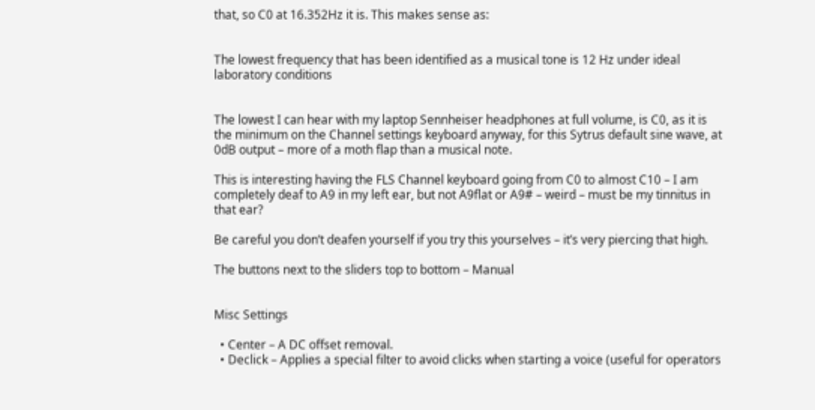that, so C0 at 16.352Hz it is. This makes sense as:


The lowest frequency that has been identified as a musical tone is 12 Hz under ideal laboratory conditions


The lowest I can hear with my laptop Sennheiser headphones at full volume, is C0, as it is the minimum on the Channel settings keyboard anyway, for this Sytrus default sine wave, at 0dB output – more of a moth flap than a musical note.

This is interesting having the FLS Channel keyboard going from C0 to almost C10 – I am completely deaf to A9 in my left ear, but not A9flat or A9# – weird – must be my tinnitus in that ear?

Be careful you don’t deafen yourself if you try this yourselves – it’s very piercing that high.

The buttons next to the sliders top to bottom – Manual


Misc Settings

  • Center – A DC offset removal.
  • Declick – Applies a special filter to avoid clicks when starting a voice (useful for operators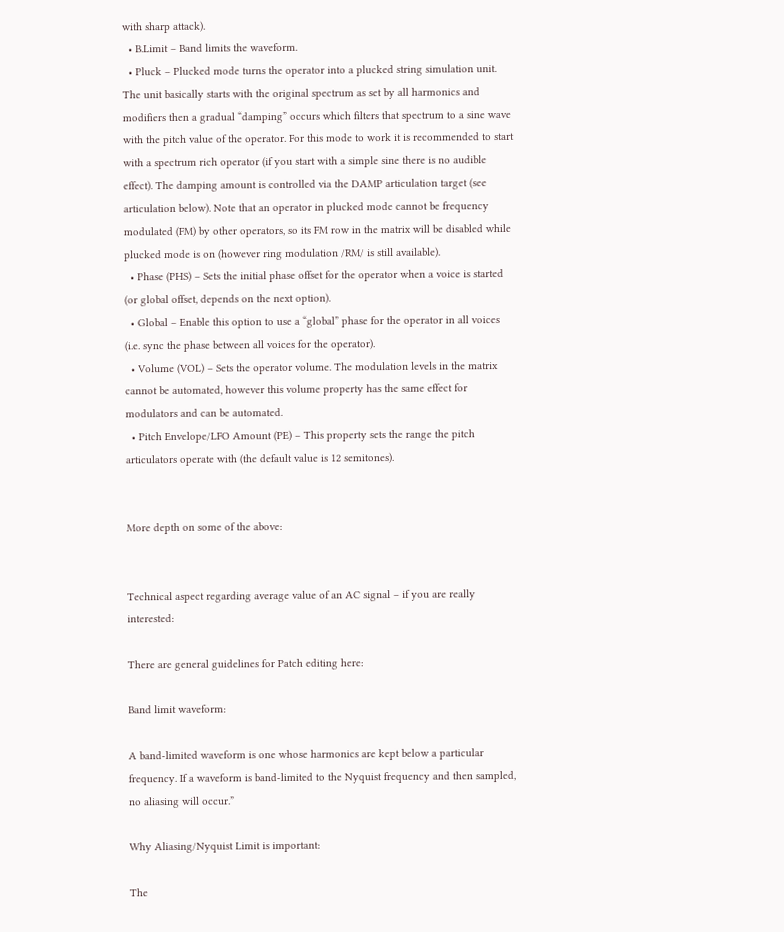with sharp attack).
  • B.Limit – Band limits the waveform.
  • Pluck – Plucked mode turns the operator into a plucked string simulation unit. The unit basically starts with the original spectrum as set by all harmonics and modifiers then a gradual “damping” occurs which filters that spectrum to a sine wave with the pitch value of the operator. For this mode to work it is recommended to start with a spectrum rich operator (if you start with a simple sine there is no audible effect). The damping amount is controlled via the DAMP articulation target (see articulation below). Note that an operator in plucked mode cannot be frequency modulated (FM) by other operators, so its FM row in the matrix will be disabled while plucked mode is on (however ring modulation /RM/ is still available).
  • Phase (PHS) – Sets the initial phase offset for the operator when a voice is started (or global offset, depends on the next option).
  • Global – Enable this option to use a “global” phase for the operator in all voices (i.e. sync the phase between all voices for the operator).
  • Volume (VOL) – Sets the operator volume. The modulation levels in the matrix cannot be automated, however this volume property has the same effect for modulators and can be automated.
  • Pitch Envelope/LFO Amount (PE) – This property sets the range the pitch articulators operate with (the default value is 12 semitones).


More depth on some of the above:


Technical aspect regarding average value of an AC signal – if you are really interested:

There are general guidelines for Patch editing here:

Band limit waveform:

A band-limited waveform is one whose harmonics are kept below a particular frequency. If a waveform is band-limited to the Nyquist frequency and then sampled, no aliasing will occur.”

Why Aliasing/Nyquist Limit is important:

The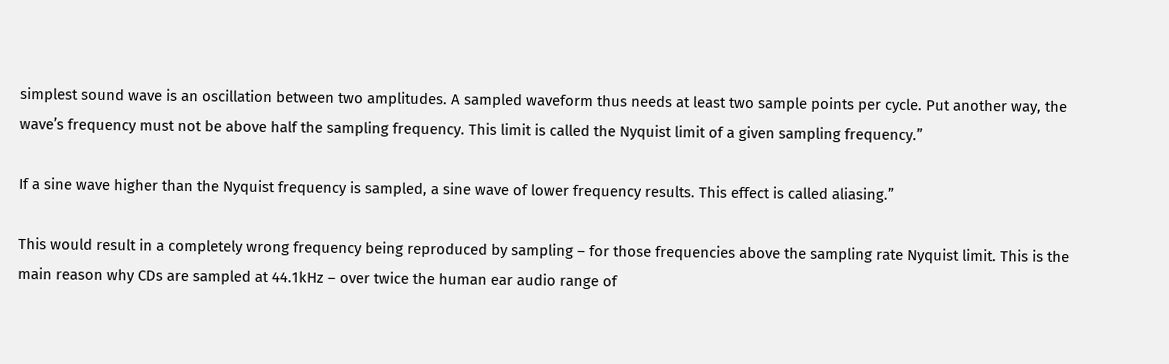simplest sound wave is an oscillation between two amplitudes. A sampled waveform thus needs at least two sample points per cycle. Put another way, the wave’s frequency must not be above half the sampling frequency. This limit is called the Nyquist limit of a given sampling frequency.”

If a sine wave higher than the Nyquist frequency is sampled, a sine wave of lower frequency results. This effect is called aliasing.”

This would result in a completely wrong frequency being reproduced by sampling – for those frequencies above the sampling rate Nyquist limit. This is the main reason why CDs are sampled at 44.1kHz – over twice the human ear audio range of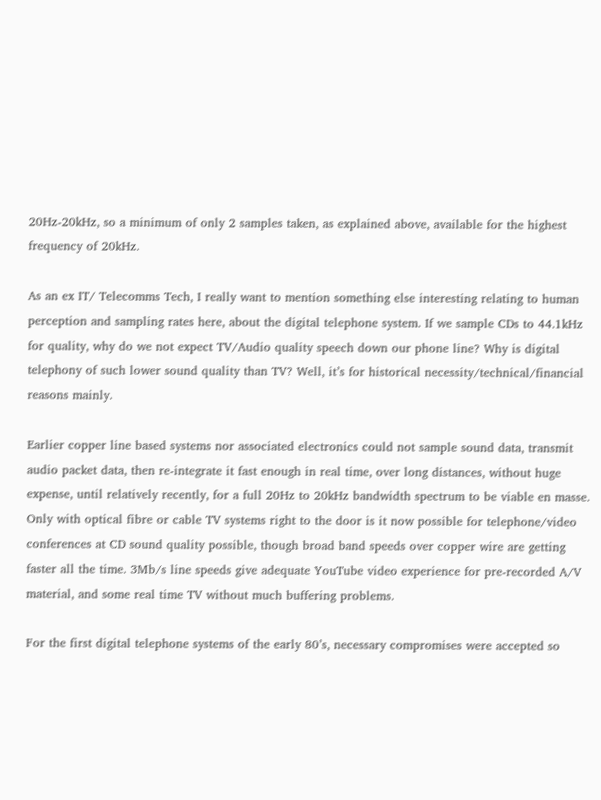20Hz-20kHz, so a minimum of only 2 samples taken, as explained above, available for the highest frequency of 20kHz.

As an ex IT/ Telecomms Tech, I really want to mention something else interesting relating to human perception and sampling rates here, about the digital telephone system. If we sample CDs to 44.1kHz for quality, why do we not expect TV/Audio quality speech down our phone line? Why is digital telephony of such lower sound quality than TV? Well, it’s for historical necessity/technical/financial reasons mainly.

Earlier copper line based systems nor associated electronics could not sample sound data, transmit audio packet data, then re-integrate it fast enough in real time, over long distances, without huge expense, until relatively recently, for a full 20Hz to 20kHz bandwidth spectrum to be viable en masse. Only with optical fibre or cable TV systems right to the door is it now possible for telephone/video conferences at CD sound quality possible, though broad band speeds over copper wire are getting faster all the time. 3Mb/s line speeds give adequate YouTube video experience for pre-recorded A/V material, and some real time TV without much buffering problems.

For the first digital telephone systems of the early 80’s, necessary compromises were accepted so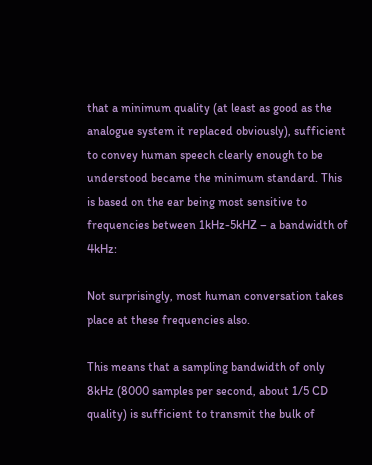that a minimum quality (at least as good as the analogue system it replaced obviously), sufficient to convey human speech clearly enough to be understood became the minimum standard. This is based on the ear being most sensitive to frequencies between 1kHz-5kHZ – a bandwidth of 4kHz:

Not surprisingly, most human conversation takes place at these frequencies also.

This means that a sampling bandwidth of only 8kHz (8000 samples per second, about 1/5 CD quality) is sufficient to transmit the bulk of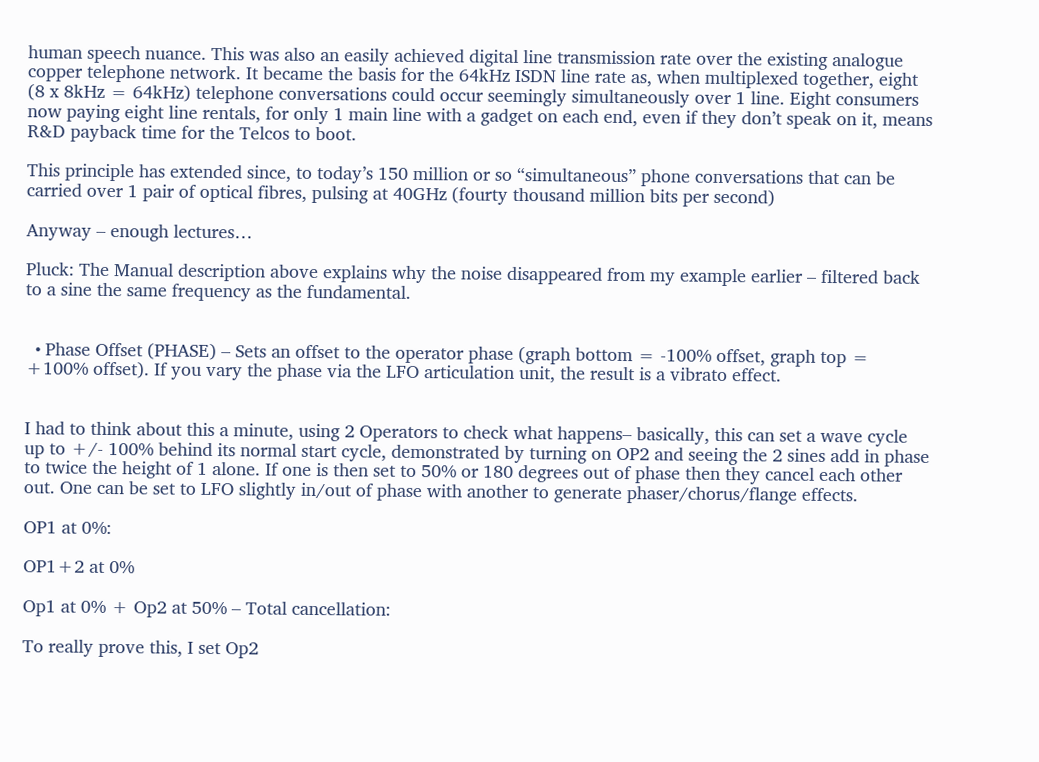human speech nuance. This was also an easily achieved digital line transmission rate over the existing analogue copper telephone network. It became the basis for the 64kHz ISDN line rate as, when multiplexed together, eight (8 x 8kHz = 64kHz) telephone conversations could occur seemingly simultaneously over 1 line. Eight consumers now paying eight line rentals, for only 1 main line with a gadget on each end, even if they don’t speak on it, means R&D payback time for the Telcos to boot.

This principle has extended since, to today’s 150 million or so “simultaneous” phone conversations that can be carried over 1 pair of optical fibres, pulsing at 40GHz (fourty thousand million bits per second)

Anyway – enough lectures…

Pluck: The Manual description above explains why the noise disappeared from my example earlier – filtered back to a sine the same frequency as the fundamental.


  • Phase Offset (PHASE) – Sets an offset to the operator phase (graph bottom = -100% offset, graph top = +100% offset). If you vary the phase via the LFO articulation unit, the result is a vibrato effect.


I had to think about this a minute, using 2 Operators to check what happens– basically, this can set a wave cycle up to +/- 100% behind its normal start cycle, demonstrated by turning on OP2 and seeing the 2 sines add in phase to twice the height of 1 alone. If one is then set to 50% or 180 degrees out of phase then they cancel each other out. One can be set to LFO slightly in/out of phase with another to generate phaser/chorus/flange effects.

OP1 at 0%:

OP1+2 at 0%

Op1 at 0% + Op2 at 50% – Total cancellation:

To really prove this, I set Op2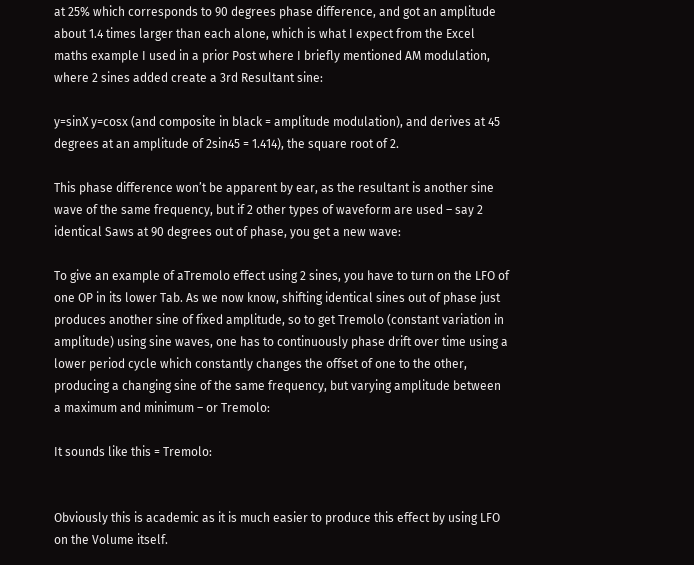at 25% which corresponds to 90 degrees phase difference, and got an amplitude about 1.4 times larger than each alone, which is what I expect from the Excel maths example I used in a prior Post where I briefly mentioned AM modulation, where 2 sines added create a 3rd Resultant sine:

y=sinX y=cosx (and composite in black = amplitude modulation), and derives at 45 degrees at an amplitude of 2sin45 = 1.414), the square root of 2.

This phase difference won’t be apparent by ear, as the resultant is another sine wave of the same frequency, but if 2 other types of waveform are used – say 2 identical Saws at 90 degrees out of phase, you get a new wave:

To give an example of aTremolo effect using 2 sines, you have to turn on the LFO of one OP in its lower Tab. As we now know, shifting identical sines out of phase just produces another sine of fixed amplitude, so to get Tremolo (constant variation in amplitude) using sine waves, one has to continuously phase drift over time using a lower period cycle which constantly changes the offset of one to the other, producing a changing sine of the same frequency, but varying amplitude between a maximum and minimum – or Tremolo:

It sounds like this = Tremolo:


Obviously this is academic as it is much easier to produce this effect by using LFO on the Volume itself.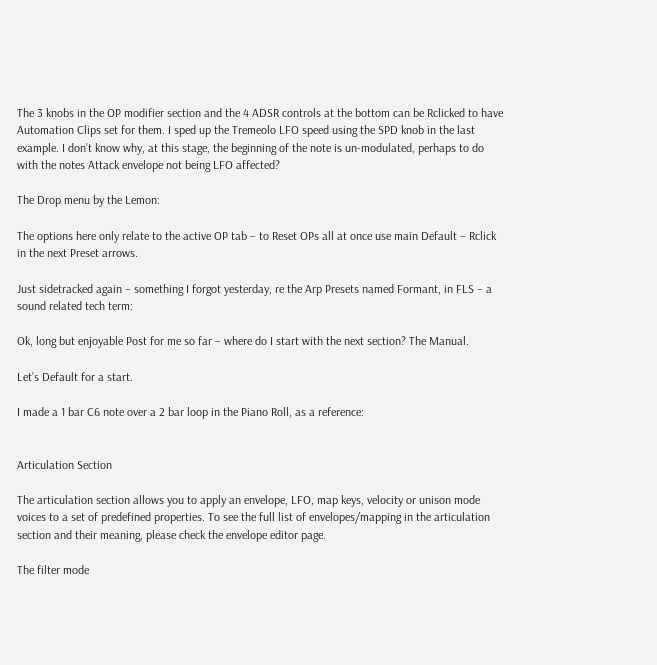The 3 knobs in the OP modifier section and the 4 ADSR controls at the bottom can be Rclicked to have Automation Clips set for them. I sped up the Tremeolo LFO speed using the SPD knob in the last example. I don’t know why, at this stage, the beginning of the note is un-modulated, perhaps to do with the notes Attack envelope not being LFO affected?

The Drop menu by the Lemon:

The options here only relate to the active OP tab – to Reset OPs all at once use main Default – Rclick in the next Preset arrows.

Just sidetracked again – something I forgot yesterday, re the Arp Presets named Formant, in FLS – a sound related tech term:

Ok, long but enjoyable Post for me so far – where do I start with the next section? The Manual.

Let’s Default for a start.

I made a 1 bar C6 note over a 2 bar loop in the Piano Roll, as a reference:


Articulation Section

The articulation section allows you to apply an envelope, LFO, map keys, velocity or unison mode voices to a set of predefined properties. To see the full list of envelopes/mapping in the articulation section and their meaning, please check the envelope editor page.

The filter mode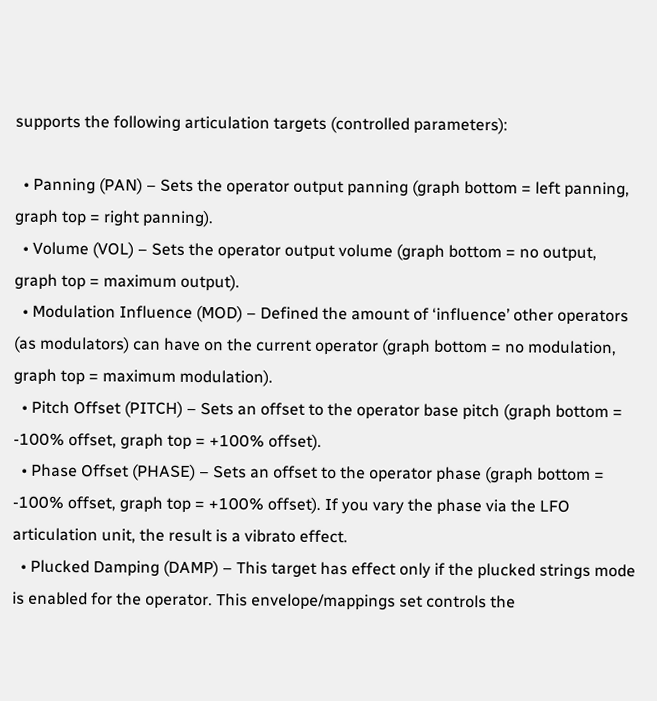supports the following articulation targets (controlled parameters):

  • Panning (PAN) – Sets the operator output panning (graph bottom = left panning, graph top = right panning).
  • Volume (VOL) – Sets the operator output volume (graph bottom = no output, graph top = maximum output).
  • Modulation Influence (MOD) – Defined the amount of ‘influence’ other operators (as modulators) can have on the current operator (graph bottom = no modulation, graph top = maximum modulation).
  • Pitch Offset (PITCH) – Sets an offset to the operator base pitch (graph bottom = -100% offset, graph top = +100% offset).
  • Phase Offset (PHASE) – Sets an offset to the operator phase (graph bottom = -100% offset, graph top = +100% offset). If you vary the phase via the LFO articulation unit, the result is a vibrato effect.
  • Plucked Damping (DAMP) – This target has effect only if the plucked strings mode is enabled for the operator. This envelope/mappings set controls the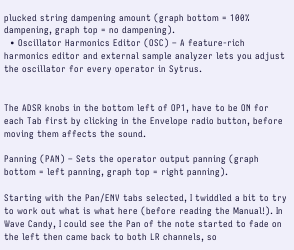plucked string dampening amount (graph bottom = 100% dampening, graph top = no dampening).
  • Oscillator Harmonics Editor (OSC) – A feature-rich harmonics editor and external sample analyzer lets you adjust the oscillator for every operator in Sytrus.


The ADSR knobs in the bottom left of OP1, have to be ON for each Tab first by clicking in the Envelope radio button, before moving them affects the sound.

Panning (PAN) – Sets the operator output panning (graph bottom = left panning, graph top = right panning).

Starting with the Pan/ENV tabs selected, I twiddled a bit to try to work out what is what here (before reading the Manual!). In Wave Candy, I could see the Pan of the note started to fade on the left then came back to both LR channels, so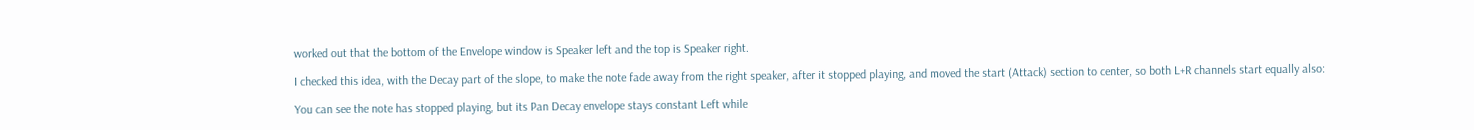worked out that the bottom of the Envelope window is Speaker left and the top is Speaker right.

I checked this idea, with the Decay part of the slope, to make the note fade away from the right speaker, after it stopped playing, and moved the start (Attack) section to center, so both L+R channels start equally also:

You can see the note has stopped playing, but its Pan Decay envelope stays constant Left while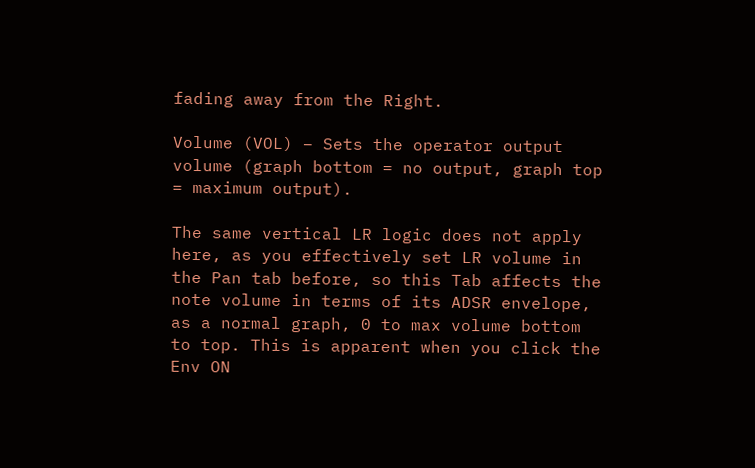fading away from the Right.

Volume (VOL) – Sets the operator output volume (graph bottom = no output, graph top = maximum output).

The same vertical LR logic does not apply here, as you effectively set LR volume in the Pan tab before, so this Tab affects the note volume in terms of its ADSR envelope, as a normal graph, 0 to max volume bottom to top. This is apparent when you click the Env ON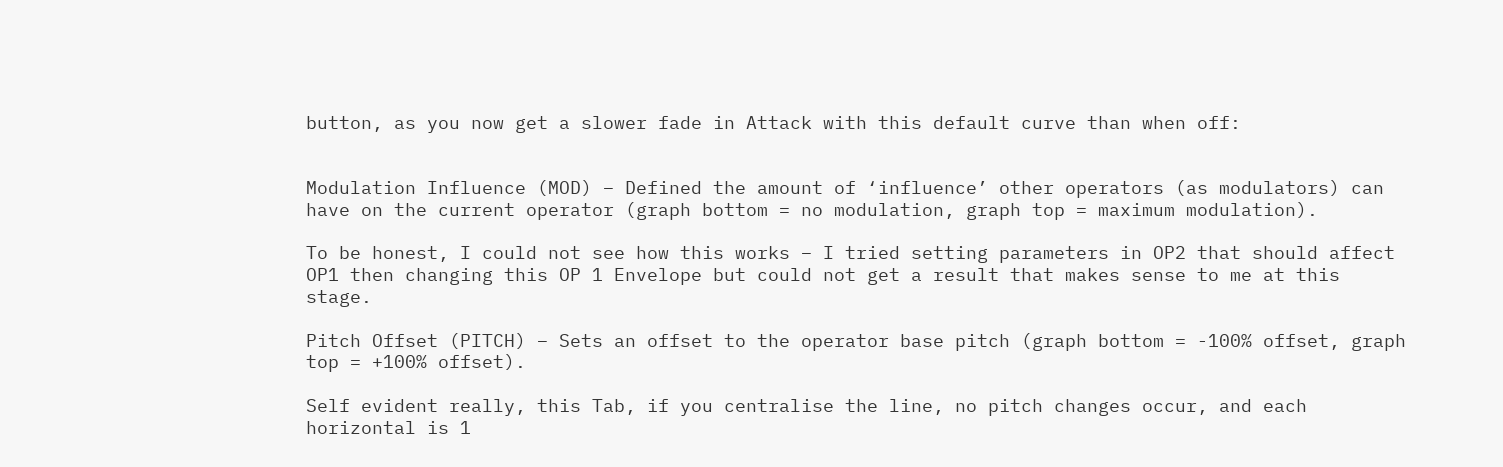button, as you now get a slower fade in Attack with this default curve than when off:


Modulation Influence (MOD) – Defined the amount of ‘influence’ other operators (as modulators) can have on the current operator (graph bottom = no modulation, graph top = maximum modulation).

To be honest, I could not see how this works – I tried setting parameters in OP2 that should affect OP1 then changing this OP 1 Envelope but could not get a result that makes sense to me at this stage.

Pitch Offset (PITCH) – Sets an offset to the operator base pitch (graph bottom = -100% offset, graph top = +100% offset).

Self evident really, this Tab, if you centralise the line, no pitch changes occur, and each horizontal is 1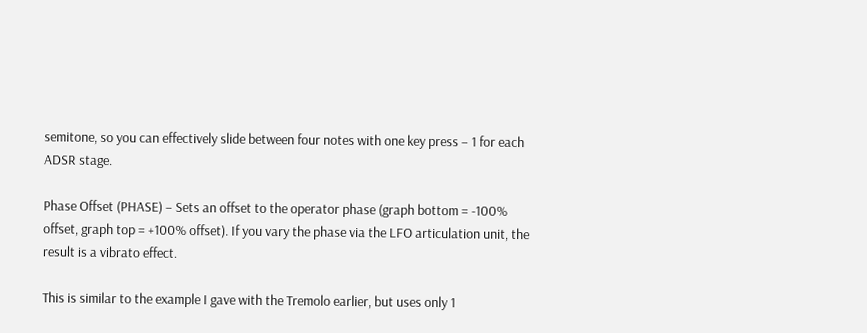semitone, so you can effectively slide between four notes with one key press – 1 for each ADSR stage.

Phase Offset (PHASE) – Sets an offset to the operator phase (graph bottom = -100% offset, graph top = +100% offset). If you vary the phase via the LFO articulation unit, the result is a vibrato effect.

This is similar to the example I gave with the Tremolo earlier, but uses only 1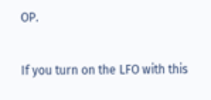OP.

If you turn on the LFO with this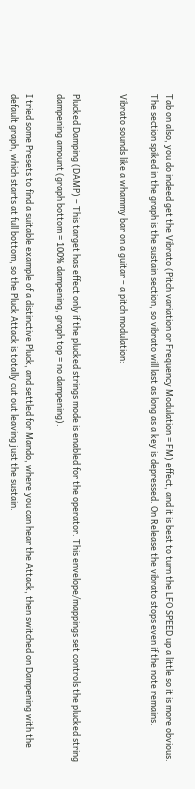Tab on also, you do indeed get the Vibrato (Pitch variation or Frequency Modulation = FM) effect, and it is best to turn the LFO SPEED up a little so it is more obvious. The section spiked in the graph is the sustain section, so vibrato will last as long as a key is depressed. On Release the vibrato stops even if the note remains.

Vibrato sounds like a whammy bar on a guitar – a pitch modulation:


Plucked Damping (DAMP) – This target has effect only if the plucked strings mode is enabled for the operator. This envelope/mappings set controls the plucked string dampening amount (graph bottom = 100% dampening, graph top = no dampening).

I tried some Presets to find a suitable example of a distinctive Pluck, and settled for Mando, where you can hear the Attack, then switched on Dampening with the default graph, which starts at full bottom, so the Pluck Attack is totally cut out leaving just the sustain.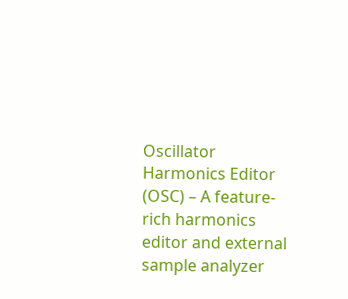Oscillator Harmonics Editor (OSC) – A feature-rich harmonics editor and external sample analyzer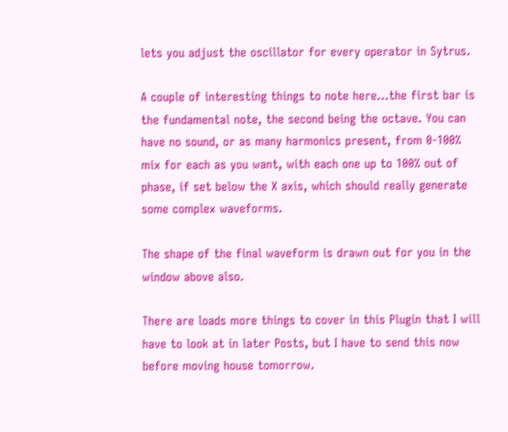lets you adjust the oscillator for every operator in Sytrus.

A couple of interesting things to note here…the first bar is the fundamental note, the second being the octave. You can have no sound, or as many harmonics present, from 0-100% mix for each as you want, with each one up to 100% out of phase, if set below the X axis, which should really generate some complex waveforms.

The shape of the final waveform is drawn out for you in the window above also.

There are loads more things to cover in this Plugin that I will have to look at in later Posts, but I have to send this now before moving house tomorrow.